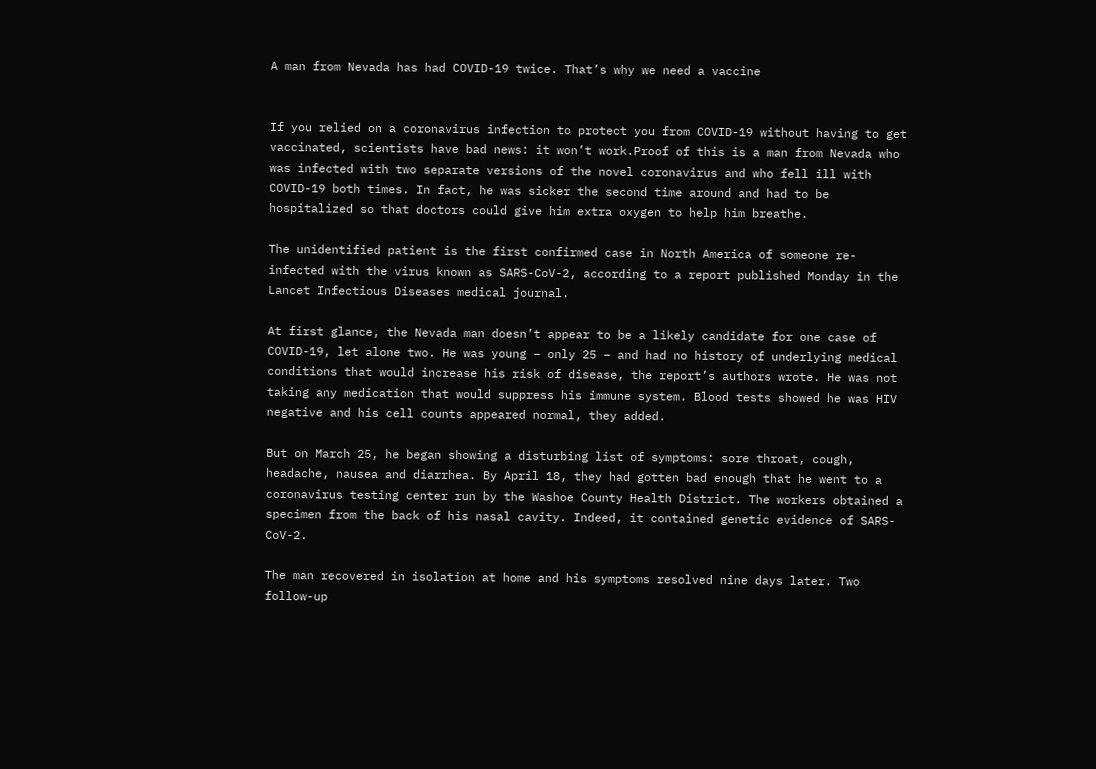A man from Nevada has had COVID-19 twice. That’s why we need a vaccine


If you relied on a coronavirus infection to protect you from COVID-19 without having to get vaccinated, scientists have bad news: it won’t work.Proof of this is a man from Nevada who was infected with two separate versions of the novel coronavirus and who fell ill with COVID-19 both times. In fact, he was sicker the second time around and had to be hospitalized so that doctors could give him extra oxygen to help him breathe.

The unidentified patient is the first confirmed case in North America of someone re-infected with the virus known as SARS-CoV-2, according to a report published Monday in the Lancet Infectious Diseases medical journal.

At first glance, the Nevada man doesn’t appear to be a likely candidate for one case of COVID-19, let alone two. He was young – only 25 – and had no history of underlying medical conditions that would increase his risk of disease, the report’s authors wrote. He was not taking any medication that would suppress his immune system. Blood tests showed he was HIV negative and his cell counts appeared normal, they added.

But on March 25, he began showing a disturbing list of symptoms: sore throat, cough, headache, nausea and diarrhea. By April 18, they had gotten bad enough that he went to a coronavirus testing center run by the Washoe County Health District. The workers obtained a specimen from the back of his nasal cavity. Indeed, it contained genetic evidence of SARS-CoV-2.

The man recovered in isolation at home and his symptoms resolved nine days later. Two follow-up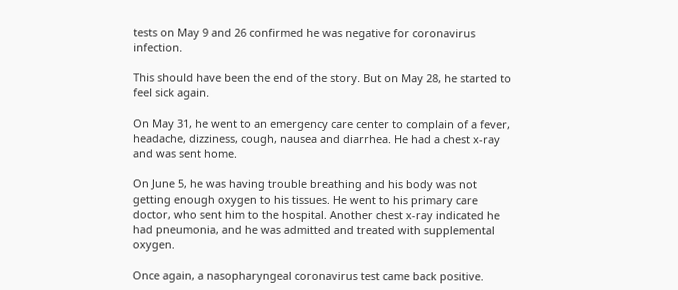tests on May 9 and 26 confirmed he was negative for coronavirus infection.

This should have been the end of the story. But on May 28, he started to feel sick again.

On May 31, he went to an emergency care center to complain of a fever, headache, dizziness, cough, nausea and diarrhea. He had a chest x-ray and was sent home.

On June 5, he was having trouble breathing and his body was not getting enough oxygen to his tissues. He went to his primary care doctor, who sent him to the hospital. Another chest x-ray indicated he had pneumonia, and he was admitted and treated with supplemental oxygen.

Once again, a nasopharyngeal coronavirus test came back positive.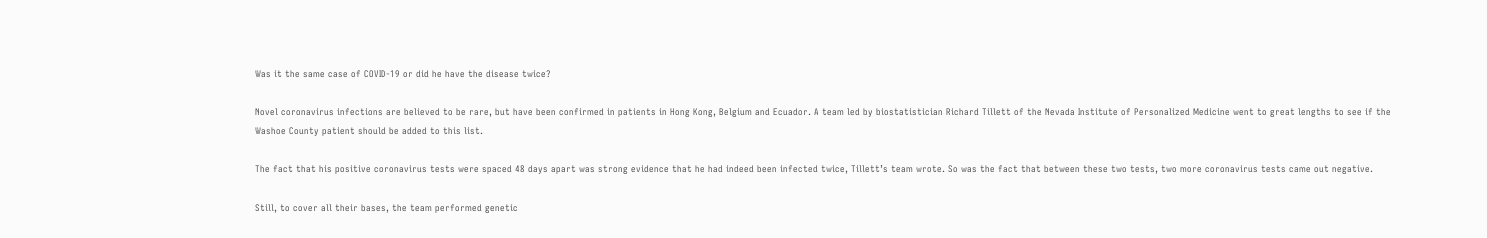Was it the same case of COVID-19 or did he have the disease twice?

Novel coronavirus infections are believed to be rare, but have been confirmed in patients in Hong Kong, Belgium and Ecuador. A team led by biostatistician Richard Tillett of the Nevada Institute of Personalized Medicine went to great lengths to see if the Washoe County patient should be added to this list.

The fact that his positive coronavirus tests were spaced 48 days apart was strong evidence that he had indeed been infected twice, Tillett’s team wrote. So was the fact that between these two tests, two more coronavirus tests came out negative.

Still, to cover all their bases, the team performed genetic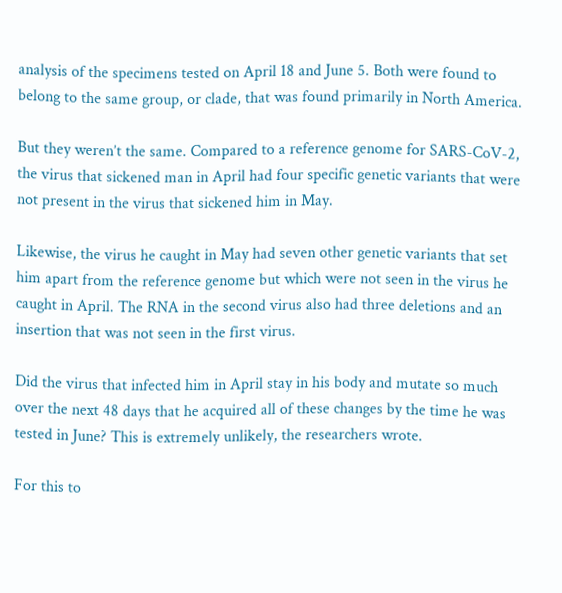analysis of the specimens tested on April 18 and June 5. Both were found to belong to the same group, or clade, that was found primarily in North America.

But they weren’t the same. Compared to a reference genome for SARS-CoV-2, the virus that sickened man in April had four specific genetic variants that were not present in the virus that sickened him in May.

Likewise, the virus he caught in May had seven other genetic variants that set him apart from the reference genome but which were not seen in the virus he caught in April. The RNA in the second virus also had three deletions and an insertion that was not seen in the first virus.

Did the virus that infected him in April stay in his body and mutate so much over the next 48 days that he acquired all of these changes by the time he was tested in June? This is extremely unlikely, the researchers wrote.

For this to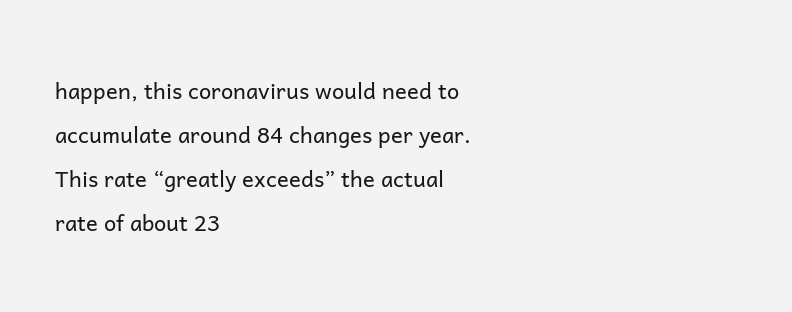happen, this coronavirus would need to accumulate around 84 changes per year. This rate “greatly exceeds” the actual rate of about 23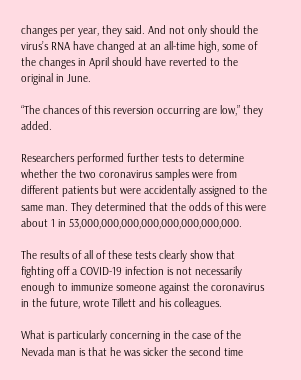changes per year, they said. And not only should the virus’s RNA have changed at an all-time high, some of the changes in April should have reverted to the original in June.

“The chances of this reversion occurring are low,” they added.

Researchers performed further tests to determine whether the two coronavirus samples were from different patients but were accidentally assigned to the same man. They determined that the odds of this were about 1 in 53,000,000,000,000,000,000,000,000.

The results of all of these tests clearly show that fighting off a COVID-19 infection is not necessarily enough to immunize someone against the coronavirus in the future, wrote Tillett and his colleagues.

What is particularly concerning in the case of the Nevada man is that he was sicker the second time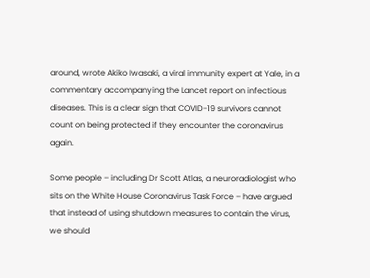around, wrote Akiko Iwasaki, a viral immunity expert at Yale, in a commentary accompanying the Lancet report on infectious diseases. This is a clear sign that COVID-19 survivors cannot count on being protected if they encounter the coronavirus again.

Some people – including Dr Scott Atlas, a neuroradiologist who sits on the White House Coronavirus Task Force – have argued that instead of using shutdown measures to contain the virus, we should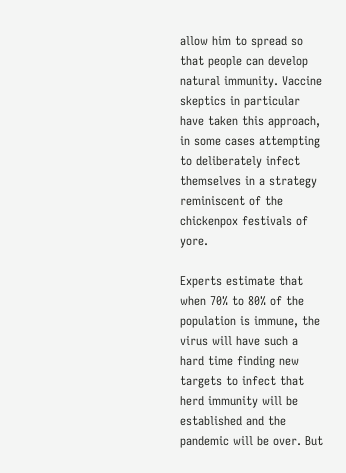allow him to spread so that people can develop natural immunity. Vaccine skeptics in particular have taken this approach, in some cases attempting to deliberately infect themselves in a strategy reminiscent of the chickenpox festivals of yore.

Experts estimate that when 70% to 80% of the population is immune, the virus will have such a hard time finding new targets to infect that herd immunity will be established and the pandemic will be over. But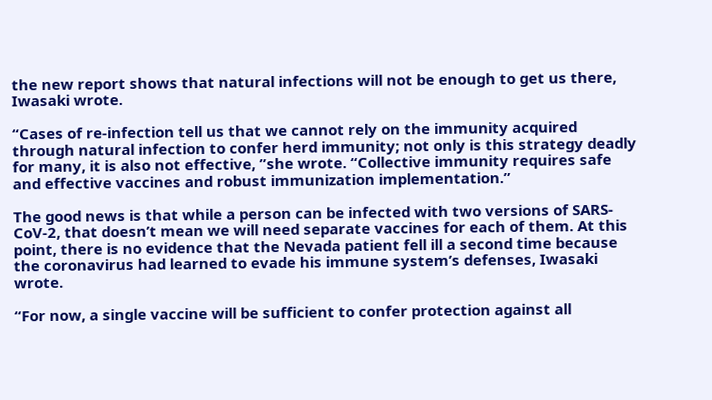the new report shows that natural infections will not be enough to get us there, Iwasaki wrote.

“Cases of re-infection tell us that we cannot rely on the immunity acquired through natural infection to confer herd immunity; not only is this strategy deadly for many, it is also not effective, ”she wrote. “Collective immunity requires safe and effective vaccines and robust immunization implementation.”

The good news is that while a person can be infected with two versions of SARS-CoV-2, that doesn’t mean we will need separate vaccines for each of them. At this point, there is no evidence that the Nevada patient fell ill a second time because the coronavirus had learned to evade his immune system’s defenses, Iwasaki wrote.

“For now, a single vaccine will be sufficient to confer protection against all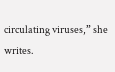circulating viruses,” she writes.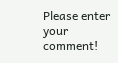Please enter your comment!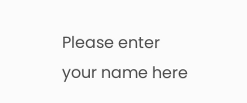Please enter your name here